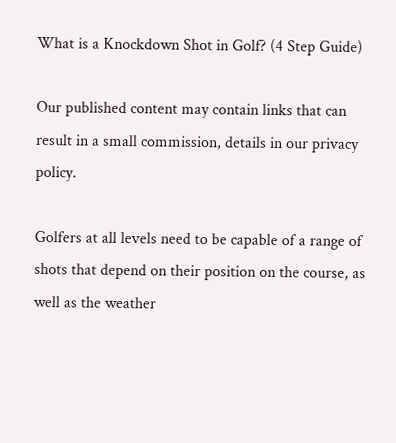What is a Knockdown Shot in Golf? (4 Step Guide)

Our published content may contain links that can result in a small commission, details in our privacy policy.

Golfers at all levels need to be capable of a range of shots that depend on their position on the course, as well as the weather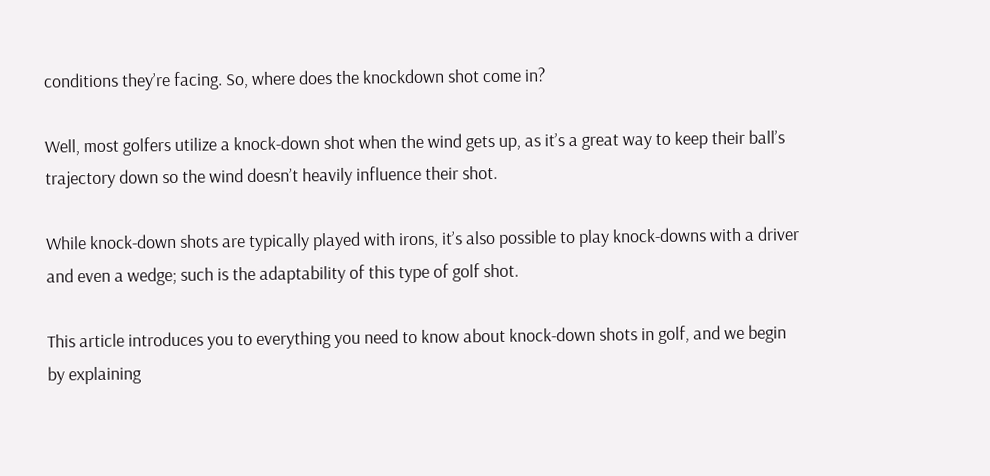conditions they’re facing. So, where does the knockdown shot come in?

Well, most golfers utilize a knock-down shot when the wind gets up, as it’s a great way to keep their ball’s trajectory down so the wind doesn’t heavily influence their shot.

While knock-down shots are typically played with irons, it’s also possible to play knock-downs with a driver and even a wedge; such is the adaptability of this type of golf shot.

This article introduces you to everything you need to know about knock-down shots in golf, and we begin by explaining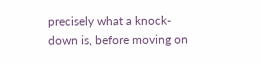precisely what a knock-down is, before moving on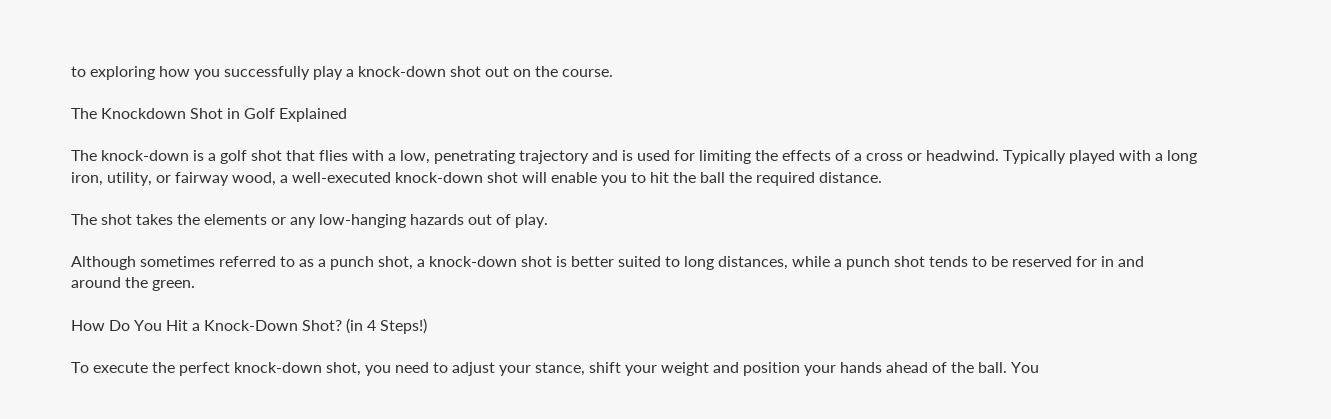to exploring how you successfully play a knock-down shot out on the course.

The Knockdown Shot in Golf Explained

The knock-down is a golf shot that flies with a low, penetrating trajectory and is used for limiting the effects of a cross or headwind. Typically played with a long iron, utility, or fairway wood, a well-executed knock-down shot will enable you to hit the ball the required distance.

The shot takes the elements or any low-hanging hazards out of play.

Although sometimes referred to as a punch shot, a knock-down shot is better suited to long distances, while a punch shot tends to be reserved for in and around the green.

How Do You Hit a Knock-Down Shot? (in 4 Steps!)

To execute the perfect knock-down shot, you need to adjust your stance, shift your weight and position your hands ahead of the ball. You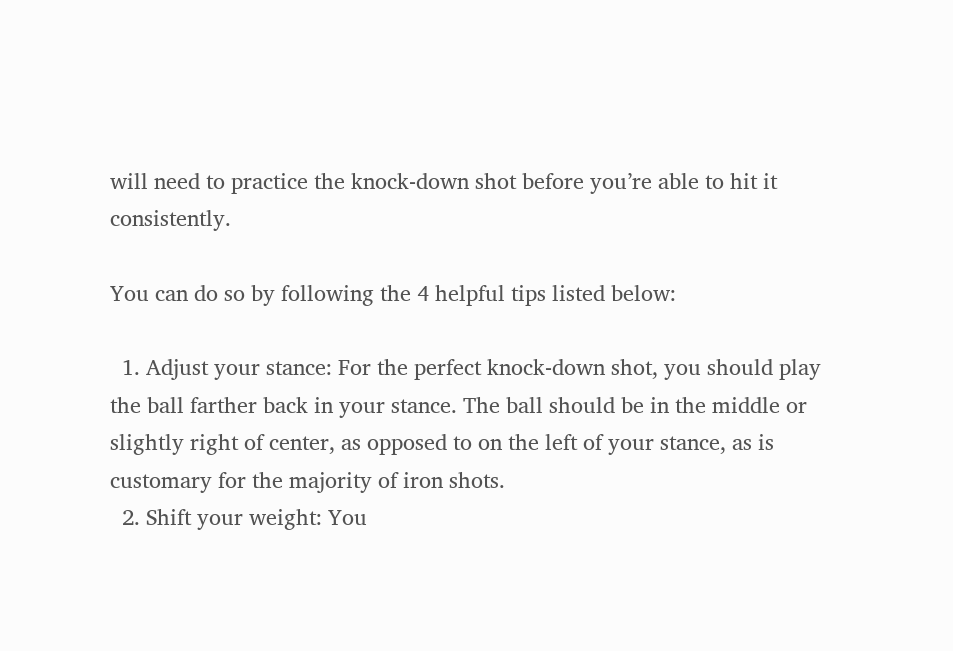will need to practice the knock-down shot before you’re able to hit it consistently.

You can do so by following the 4 helpful tips listed below:

  1. Adjust your stance: For the perfect knock-down shot, you should play the ball farther back in your stance. The ball should be in the middle or slightly right of center, as opposed to on the left of your stance, as is customary for the majority of iron shots.
  2. Shift your weight: You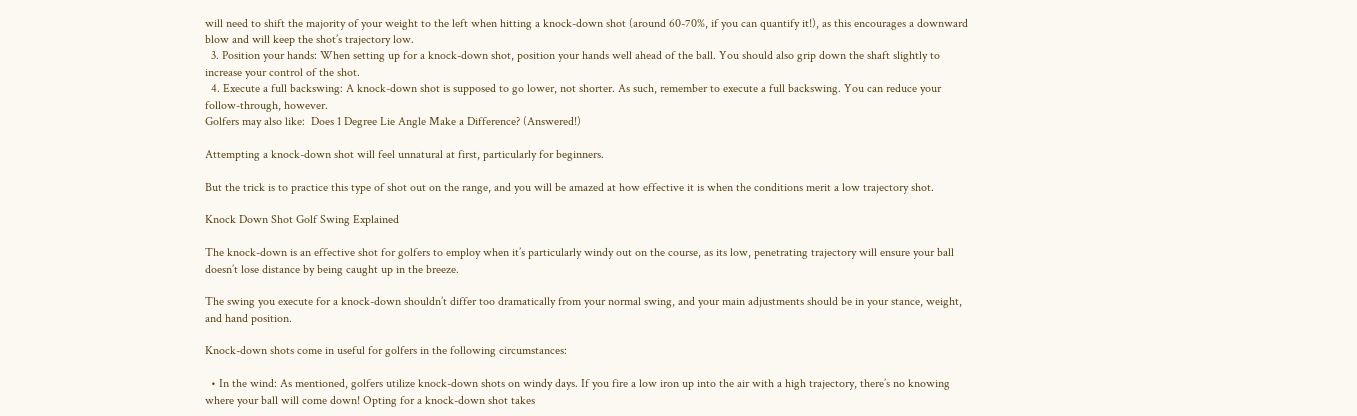will need to shift the majority of your weight to the left when hitting a knock-down shot (around 60-70%, if you can quantify it!), as this encourages a downward blow and will keep the shot’s trajectory low.
  3. Position your hands: When setting up for a knock-down shot, position your hands well ahead of the ball. You should also grip down the shaft slightly to increase your control of the shot.
  4. Execute a full backswing: A knock-down shot is supposed to go lower, not shorter. As such, remember to execute a full backswing. You can reduce your follow-through, however.
Golfers may also like:  Does 1 Degree Lie Angle Make a Difference? (Answered!)

Attempting a knock-down shot will feel unnatural at first, particularly for beginners.

But the trick is to practice this type of shot out on the range, and you will be amazed at how effective it is when the conditions merit a low trajectory shot.

Knock Down Shot Golf Swing Explained

The knock-down is an effective shot for golfers to employ when it’s particularly windy out on the course, as its low, penetrating trajectory will ensure your ball doesn’t lose distance by being caught up in the breeze.

The swing you execute for a knock-down shouldn’t differ too dramatically from your normal swing, and your main adjustments should be in your stance, weight, and hand position.

Knock-down shots come in useful for golfers in the following circumstances:

  • In the wind: As mentioned, golfers utilize knock-down shots on windy days. If you fire a low iron up into the air with a high trajectory, there’s no knowing where your ball will come down! Opting for a knock-down shot takes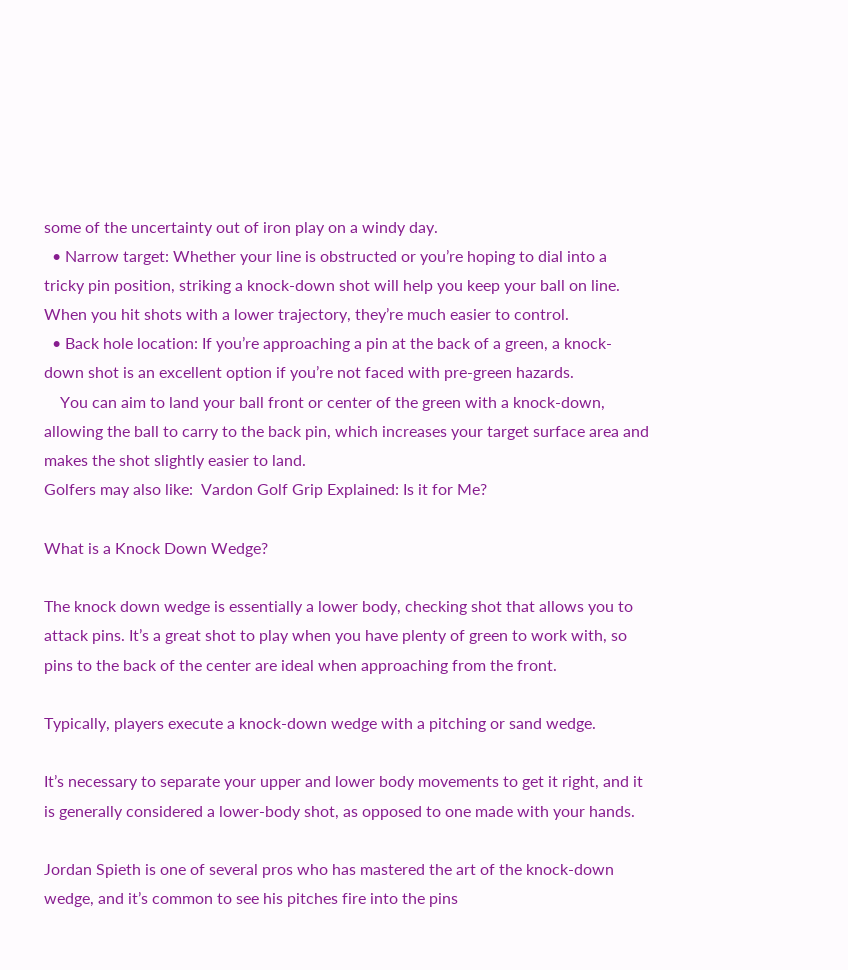some of the uncertainty out of iron play on a windy day.
  • Narrow target: Whether your line is obstructed or you’re hoping to dial into a tricky pin position, striking a knock-down shot will help you keep your ball on line. When you hit shots with a lower trajectory, they’re much easier to control.
  • Back hole location: If you’re approaching a pin at the back of a green, a knock-down shot is an excellent option if you’re not faced with pre-green hazards.
    You can aim to land your ball front or center of the green with a knock-down, allowing the ball to carry to the back pin, which increases your target surface area and makes the shot slightly easier to land.
Golfers may also like:  Vardon Golf Grip Explained: Is it for Me?

What is a Knock Down Wedge?

The knock down wedge is essentially a lower body, checking shot that allows you to attack pins. It’s a great shot to play when you have plenty of green to work with, so pins to the back of the center are ideal when approaching from the front.

Typically, players execute a knock-down wedge with a pitching or sand wedge.

It’s necessary to separate your upper and lower body movements to get it right, and it is generally considered a lower-body shot, as opposed to one made with your hands.

Jordan Spieth is one of several pros who has mastered the art of the knock-down wedge, and it’s common to see his pitches fire into the pins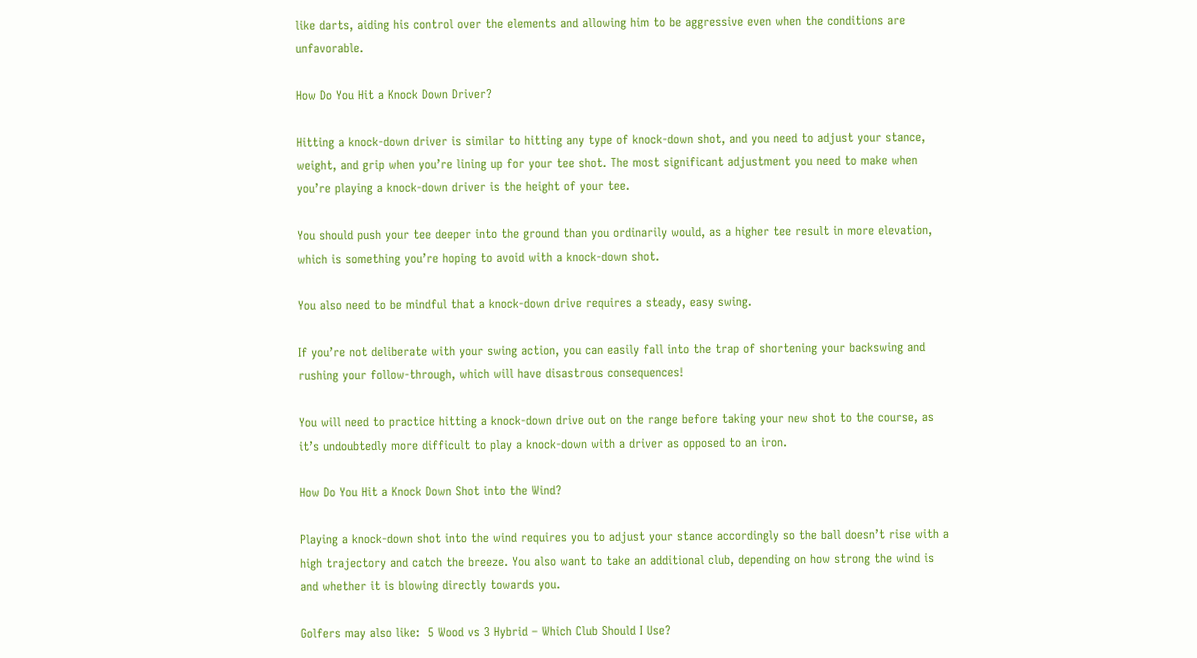like darts, aiding his control over the elements and allowing him to be aggressive even when the conditions are unfavorable.

How Do You Hit a Knock Down Driver?

Hitting a knock-down driver is similar to hitting any type of knock-down shot, and you need to adjust your stance, weight, and grip when you’re lining up for your tee shot. The most significant adjustment you need to make when you’re playing a knock-down driver is the height of your tee.

You should push your tee deeper into the ground than you ordinarily would, as a higher tee result in more elevation, which is something you’re hoping to avoid with a knock-down shot.

You also need to be mindful that a knock-down drive requires a steady, easy swing.

If you’re not deliberate with your swing action, you can easily fall into the trap of shortening your backswing and rushing your follow-through, which will have disastrous consequences!

You will need to practice hitting a knock-down drive out on the range before taking your new shot to the course, as it’s undoubtedly more difficult to play a knock-down with a driver as opposed to an iron.

How Do You Hit a Knock Down Shot into the Wind?

Playing a knock-down shot into the wind requires you to adjust your stance accordingly so the ball doesn’t rise with a high trajectory and catch the breeze. You also want to take an additional club, depending on how strong the wind is and whether it is blowing directly towards you.

Golfers may also like:  5 Wood vs 3 Hybrid – Which Club Should I Use?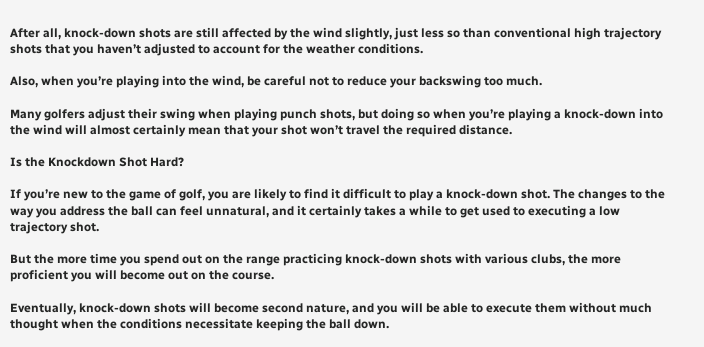After all, knock-down shots are still affected by the wind slightly, just less so than conventional high trajectory shots that you haven’t adjusted to account for the weather conditions.

Also, when you’re playing into the wind, be careful not to reduce your backswing too much.

Many golfers adjust their swing when playing punch shots, but doing so when you’re playing a knock-down into the wind will almost certainly mean that your shot won’t travel the required distance.

Is the Knockdown Shot Hard?

If you’re new to the game of golf, you are likely to find it difficult to play a knock-down shot. The changes to the way you address the ball can feel unnatural, and it certainly takes a while to get used to executing a low trajectory shot.

But the more time you spend out on the range practicing knock-down shots with various clubs, the more proficient you will become out on the course.

Eventually, knock-down shots will become second nature, and you will be able to execute them without much thought when the conditions necessitate keeping the ball down.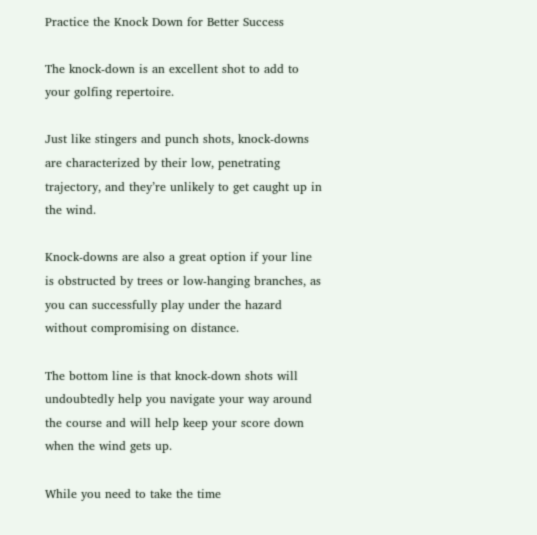Practice the Knock Down for Better Success

The knock-down is an excellent shot to add to your golfing repertoire.

Just like stingers and punch shots, knock-downs are characterized by their low, penetrating trajectory, and they’re unlikely to get caught up in the wind.

Knock-downs are also a great option if your line is obstructed by trees or low-hanging branches, as you can successfully play under the hazard without compromising on distance.

The bottom line is that knock-down shots will undoubtedly help you navigate your way around the course and will help keep your score down when the wind gets up.

While you need to take the time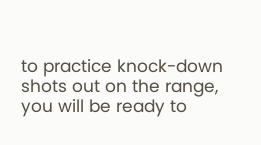to practice knock-down shots out on the range, you will be ready to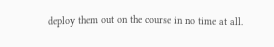deploy them out on the course in no time at all.